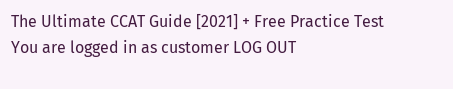The Ultimate CCAT Guide [2021] + Free Practice Test
You are logged in as customer LOG OUT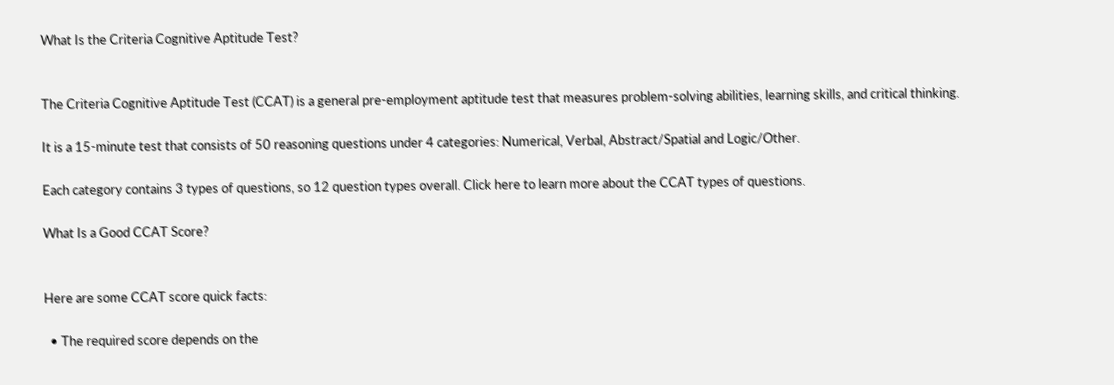What Is the Criteria Cognitive Aptitude Test?


The Criteria Cognitive Aptitude Test (CCAT) is a general pre-employment aptitude test that measures problem-solving abilities, learning skills, and critical thinking.

It is a 15-minute test that consists of 50 reasoning questions under 4 categories: Numerical, Verbal, Abstract/Spatial and Logic/Other.

Each category contains 3 types of questions, so 12 question types overall. Click here to learn more about the CCAT types of questions.

What Is a Good CCAT Score?


Here are some CCAT score quick facts:

  • The required score depends on the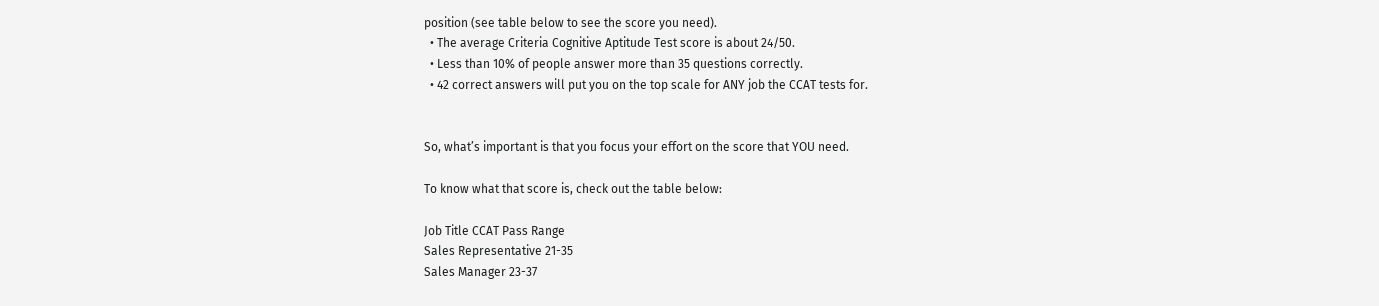position (see table below to see the score you need).
  • The average Criteria Cognitive Aptitude Test score is about 24/50.
  • Less than 10% of people answer more than 35 questions correctly.
  • 42 correct answers will put you on the top scale for ANY job the CCAT tests for.


So, what’s important is that you focus your effort on the score that YOU need.

To know what that score is, check out the table below:

Job Title CCAT Pass Range
Sales Representative 21-35
Sales Manager 23-37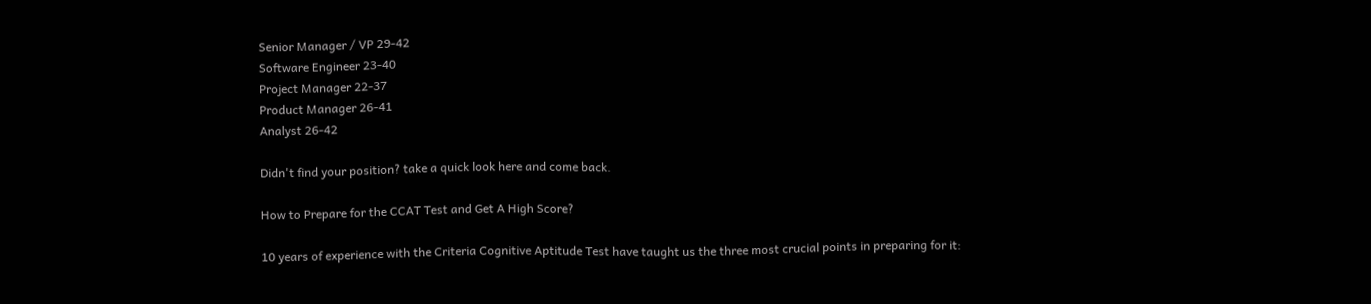Senior Manager / VP 29-42
Software Engineer 23-40
Project Manager 22-37
Product Manager 26-41
Analyst 26-42

Didn't find your position? take a quick look here and come back.

How to Prepare for the CCAT Test and Get A High Score?

10 years of experience with the Criteria Cognitive Aptitude Test have taught us the three most crucial points in preparing for it: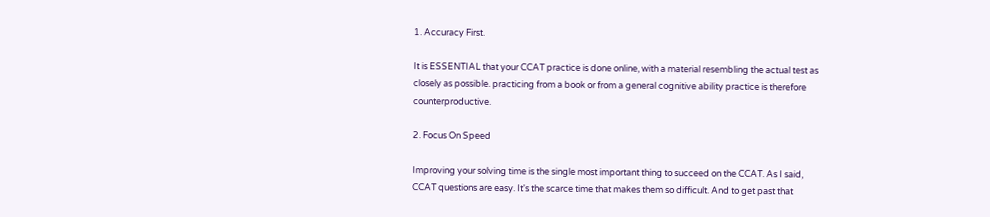1. Accuracy First.

It is ESSENTIAL that your CCAT practice is done online, with a material resembling the actual test as closely as possible. practicing from a book or from a general cognitive ability practice is therefore counterproductive.

2. Focus On Speed

Improving your solving time is the single most important thing to succeed on the CCAT. As I said, CCAT questions are easy. It's the scarce time that makes them so difficult. And to get past that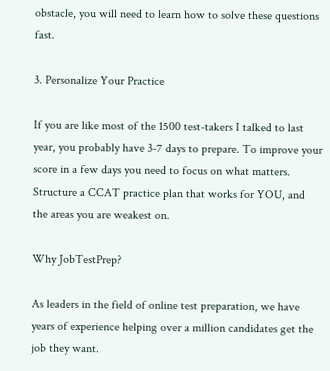obstacle, you will need to learn how to solve these questions fast.

3. Personalize Your Practice

If you are like most of the 1500 test-takers I talked to last year, you probably have 3-7 days to prepare. To improve your score in a few days you need to focus on what matters. Structure a CCAT practice plan that works for YOU, and the areas you are weakest on.

Why JobTestPrep?

As leaders in the field of online test preparation, we have years of experience helping over a million candidates get the job they want.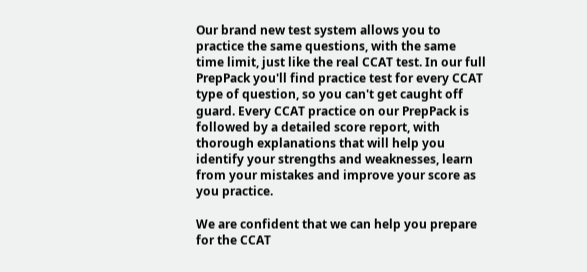Our brand new test system allows you to practice the same questions, with the same time limit, just like the real CCAT test. In our full PrepPack you'll find practice test for every CCAT type of question, so you can't get caught off guard. Every CCAT practice on our PrepPack is followed by a detailed score report, with thorough explanations that will help you identify your strengths and weaknesses, learn from your mistakes and improve your score as you practice.

We are confident that we can help you prepare for the CCAT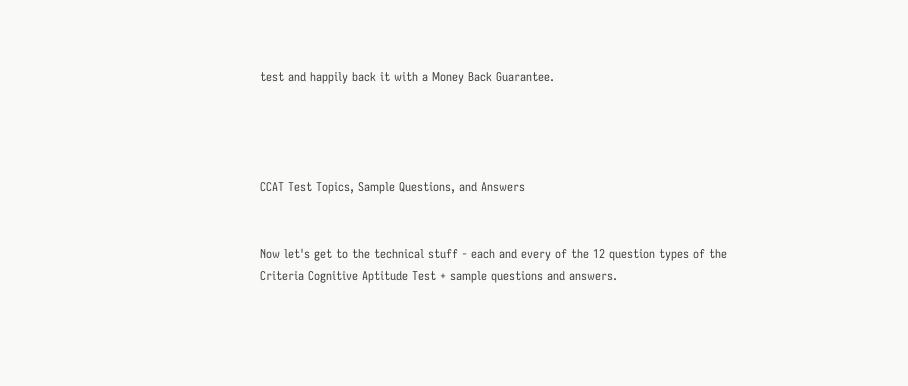test and happily back it with a Money Back Guarantee.




CCAT Test Topics, Sample Questions, and Answers


Now let's get to the technical stuff - each and every of the 12 question types of the Criteria Cognitive Aptitude Test + sample questions and answers.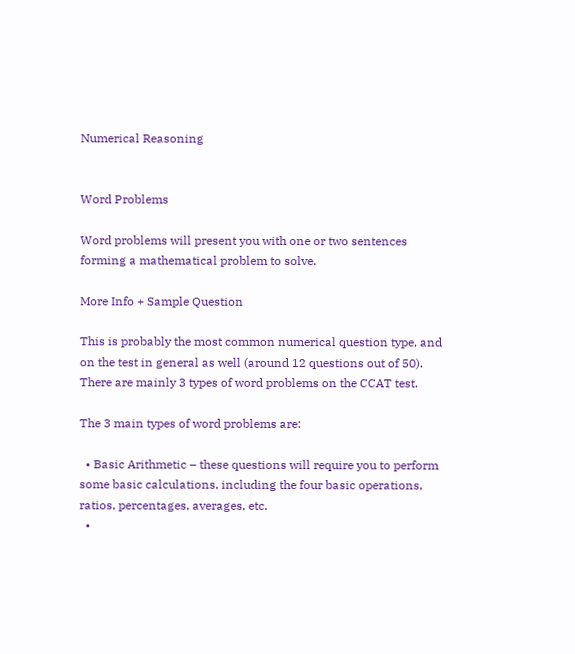Numerical Reasoning


Word Problems

Word problems will present you with one or two sentences forming a mathematical problem to solve.

More Info + Sample Question

This is probably the most common numerical question type, and on the test in general as well (around 12 questions out of 50). There are mainly 3 types of word problems on the CCAT test.

The 3 main types of word problems are:

  • Basic Arithmetic – these questions will require you to perform some basic calculations, including the four basic operations, ratios, percentages, averages, etc.
  •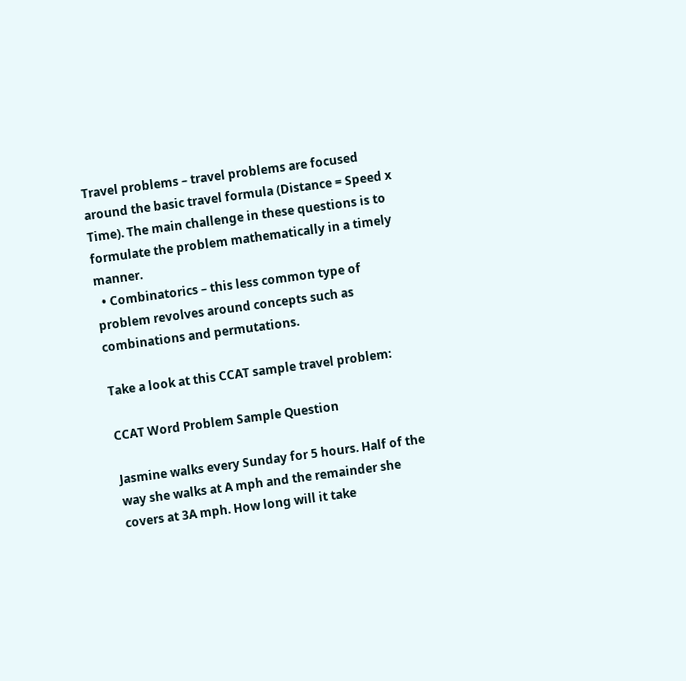Travel problems – travel problems are focused around the basic travel formula (Distance = Speed x Time). The main challenge in these questions is to formulate the problem mathematically in a timely manner.
  • Combinatorics – this less common type of problem revolves around concepts such as combinations and permutations.

Take a look at this CCAT sample travel problem:

CCAT Word Problem Sample Question

Jasmine walks every Sunday for 5 hours. Half of the way she walks at A mph and the remainder she covers at 3A mph. How long will it take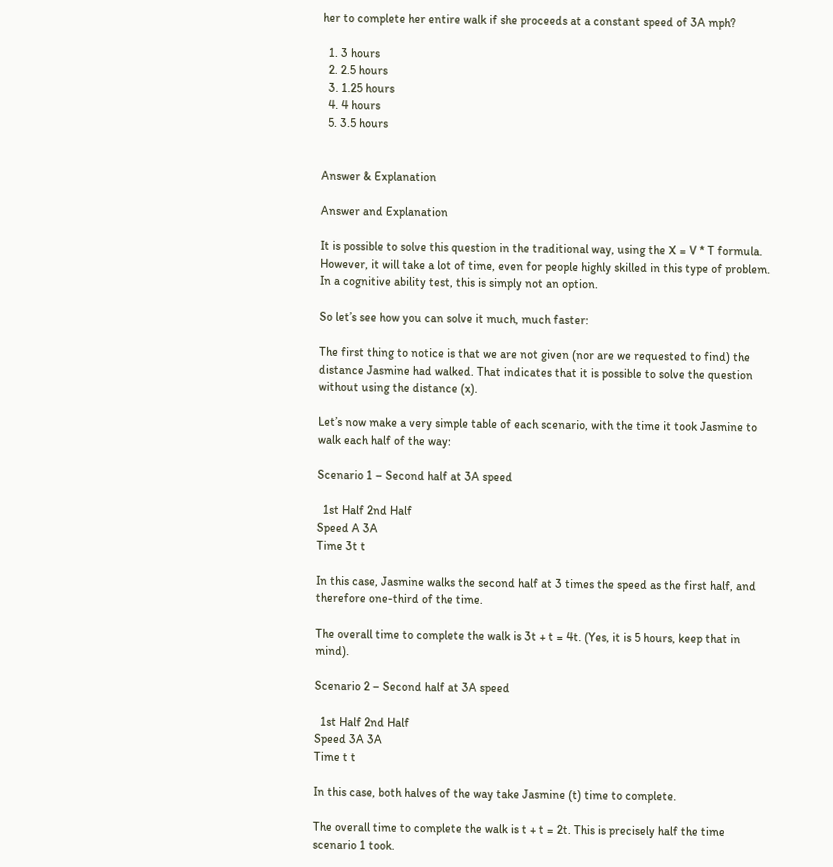her to complete her entire walk if she proceeds at a constant speed of 3A mph?

  1. 3 hours
  2. 2.5 hours
  3. 1.25 hours
  4. 4 hours
  5. 3.5 hours


Answer & Explanation

Answer and Explanation

It is possible to solve this question in the traditional way, using the X = V * T formula. However, it will take a lot of time, even for people highly skilled in this type of problem. In a cognitive ability test, this is simply not an option.

So let’s see how you can solve it much, much faster:

The first thing to notice is that we are not given (nor are we requested to find) the distance Jasmine had walked. That indicates that it is possible to solve the question without using the distance (x).

Let’s now make a very simple table of each scenario, with the time it took Jasmine to walk each half of the way:

Scenario 1 – Second half at 3A speed

  1st Half 2nd Half
Speed A 3A
Time 3t t

In this case, Jasmine walks the second half at 3 times the speed as the first half, and therefore one-third of the time.

The overall time to complete the walk is 3t + t = 4t. (Yes, it is 5 hours, keep that in mind).

Scenario 2 – Second half at 3A speed

  1st Half 2nd Half
Speed 3A 3A
Time t t

In this case, both halves of the way take Jasmine (t) time to complete.

The overall time to complete the walk is t + t = 2t. This is precisely half the time scenario 1 took.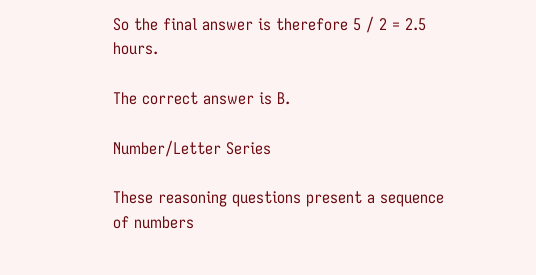So the final answer is therefore 5 / 2 = 2.5 hours.

The correct answer is B.

Number/Letter Series

These reasoning questions present a sequence of numbers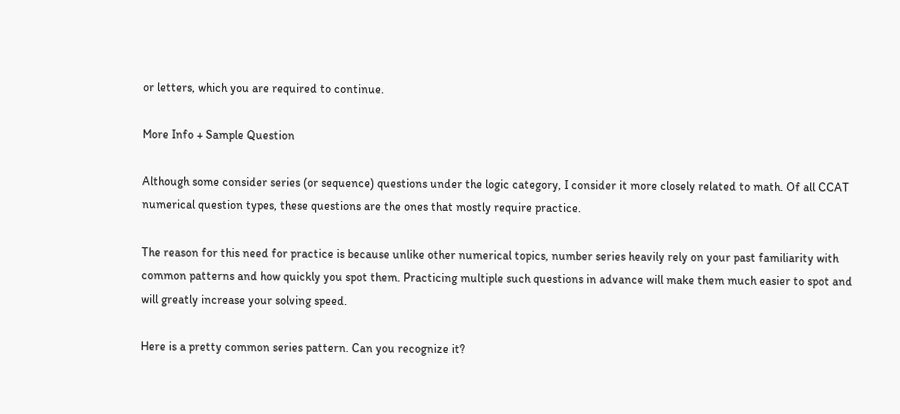or letters, which you are required to continue.

More Info + Sample Question

Although some consider series (or sequence) questions under the logic category, I consider it more closely related to math. Of all CCAT numerical question types, these questions are the ones that mostly require practice.

The reason for this need for practice is because unlike other numerical topics, number series heavily rely on your past familiarity with common patterns and how quickly you spot them. Practicing multiple such questions in advance will make them much easier to spot and will greatly increase your solving speed.

Here is a pretty common series pattern. Can you recognize it?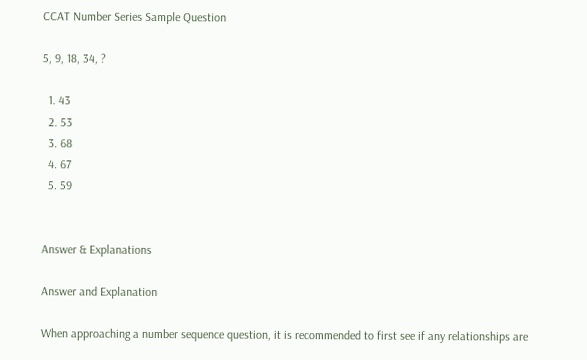CCAT Number Series Sample Question

5, 9, 18, 34, ?

  1. 43
  2. 53
  3. 68
  4. 67
  5. 59


Answer & Explanations

Answer and Explanation

When approaching a number sequence question, it is recommended to first see if any relationships are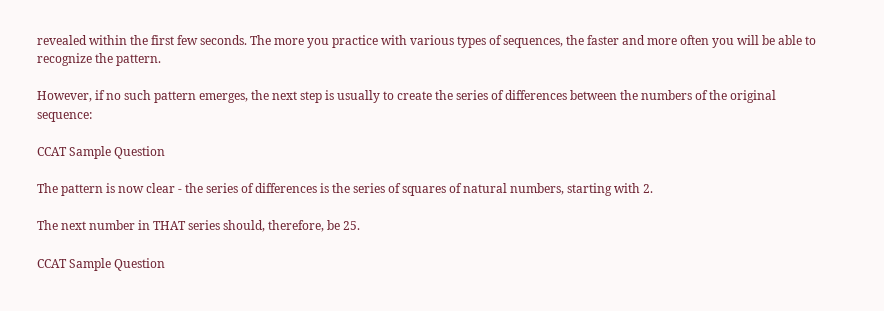revealed within the first few seconds. The more you practice with various types of sequences, the faster and more often you will be able to recognize the pattern.

However, if no such pattern emerges, the next step is usually to create the series of differences between the numbers of the original sequence:

CCAT Sample Question

The pattern is now clear - the series of differences is the series of squares of natural numbers, starting with 2.

The next number in THAT series should, therefore, be 25.

CCAT Sample Question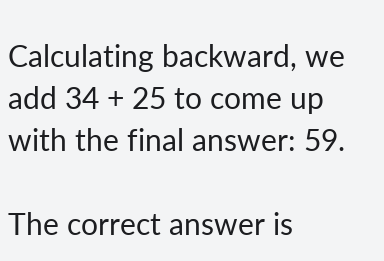Calculating backward, we add 34 + 25 to come up with the final answer: 59.

The correct answer is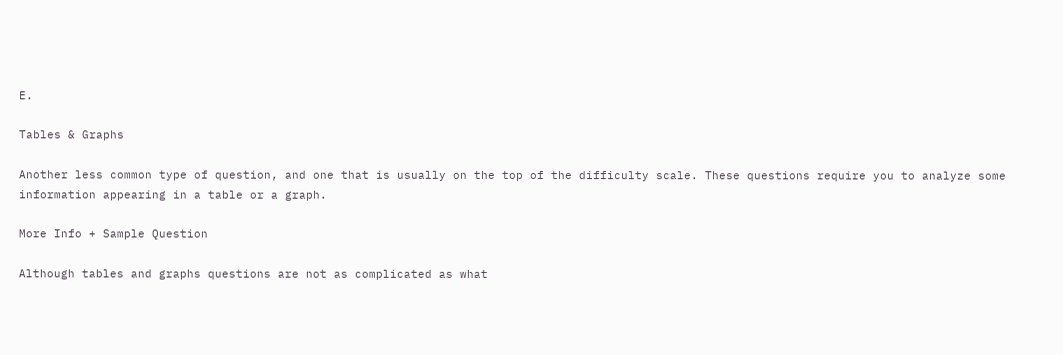E.

Tables & Graphs

Another less common type of question, and one that is usually on the top of the difficulty scale. These questions require you to analyze some information appearing in a table or a graph.

More Info + Sample Question

Although tables and graphs questions are not as complicated as what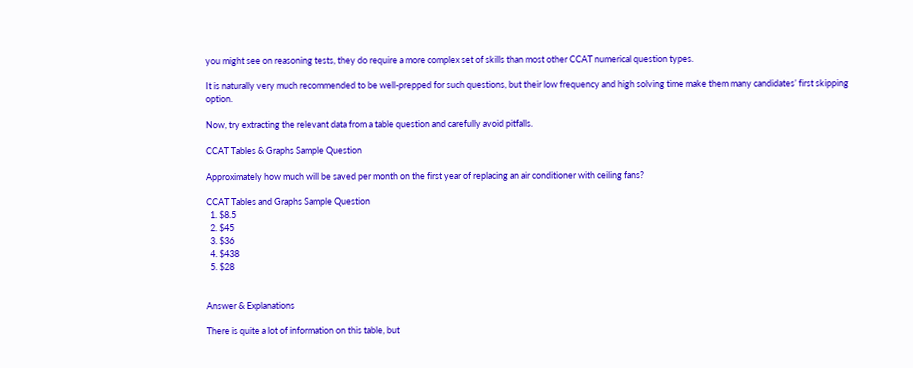you might see on reasoning tests, they do require a more complex set of skills than most other CCAT numerical question types.

It is naturally very much recommended to be well-prepped for such questions, but their low frequency and high solving time make them many candidates’ first skipping option.

Now, try extracting the relevant data from a table question and carefully avoid pitfalls.

CCAT Tables & Graphs Sample Question

Approximately how much will be saved per month on the first year of replacing an air conditioner with ceiling fans?

CCAT Tables and Graphs Sample Question
  1. $8.5
  2. $45
  3. $36
  4. $438
  5. $28


Answer & Explanations

There is quite a lot of information on this table, but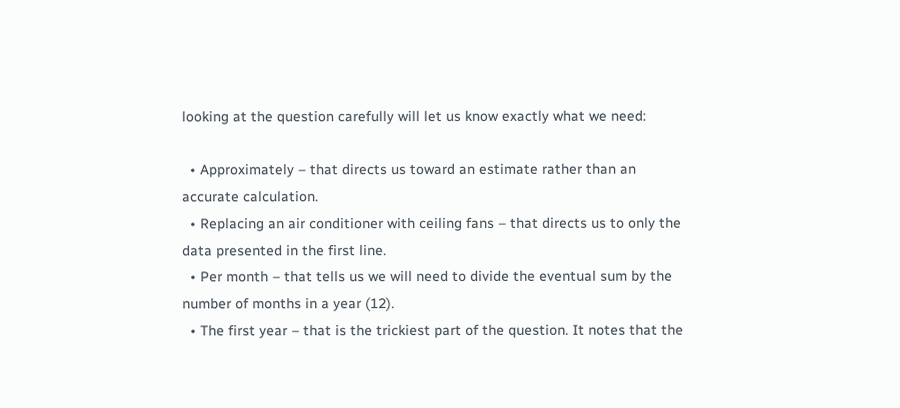looking at the question carefully will let us know exactly what we need:

  • Approximately – that directs us toward an estimate rather than an accurate calculation.
  • Replacing an air conditioner with ceiling fans – that directs us to only the data presented in the first line.
  • Per month – that tells us we will need to divide the eventual sum by the number of months in a year (12).
  • The first year – that is the trickiest part of the question. It notes that the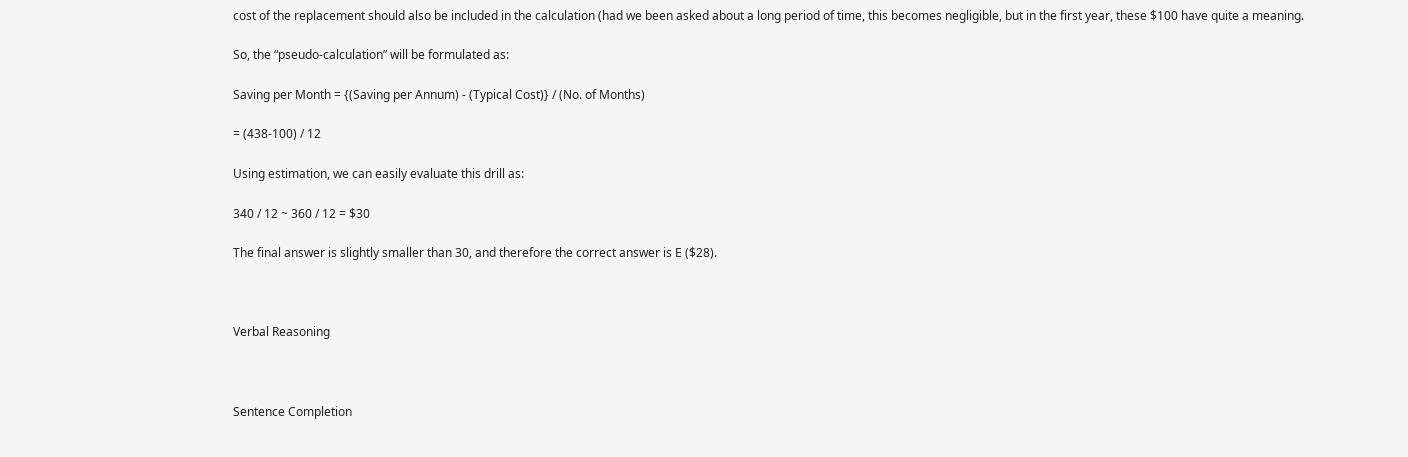cost of the replacement should also be included in the calculation (had we been asked about a long period of time, this becomes negligible, but in the first year, these $100 have quite a meaning.

So, the “pseudo-calculation” will be formulated as:

Saving per Month = {(Saving per Annum) - (Typical Cost)} / (No. of Months)

= (438-100) / 12

Using estimation, we can easily evaluate this drill as:

340 / 12 ~ 360 / 12 = $30

The final answer is slightly smaller than 30, and therefore the correct answer is E ($28).



Verbal Reasoning



Sentence Completion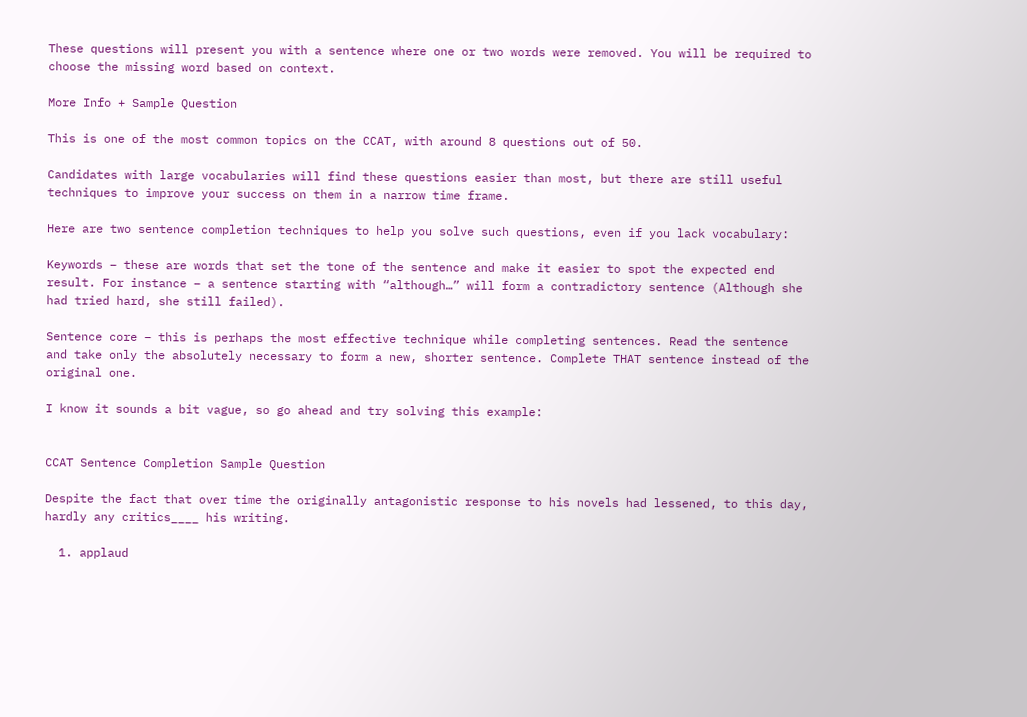These questions will present you with a sentence where one or two words were removed. You will be required to choose the missing word based on context.

More Info + Sample Question

This is one of the most common topics on the CCAT, with around 8 questions out of 50.

Candidates with large vocabularies will find these questions easier than most, but there are still useful techniques to improve your success on them in a narrow time frame.

Here are two sentence completion techniques to help you solve such questions, even if you lack vocabulary:

Keywords – these are words that set the tone of the sentence and make it easier to spot the expected end result. For instance – a sentence starting with “although…” will form a contradictory sentence (Although she had tried hard, she still failed).

Sentence core – this is perhaps the most effective technique while completing sentences. Read the sentence and take only the absolutely necessary to form a new, shorter sentence. Complete THAT sentence instead of the original one.

I know it sounds a bit vague, so go ahead and try solving this example:


CCAT Sentence Completion Sample Question

Despite the fact that over time the originally antagonistic response to his novels had lessened, to this day, hardly any critics____ his writing.

  1. applaud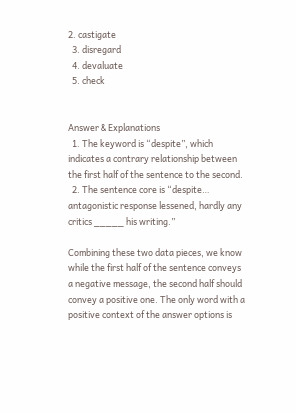2. castigate
  3. disregard
  4. devaluate
  5. check


Answer & Explanations
  1. The keyword is “despite”, which indicates a contrary relationship between the first half of the sentence to the second.
  2. The sentence core is “despite… antagonistic response lessened, hardly any critics _____ his writing.”

Combining these two data pieces, we know while the first half of the sentence conveys a negative message, the second half should convey a positive one. The only word with a positive context of the answer options is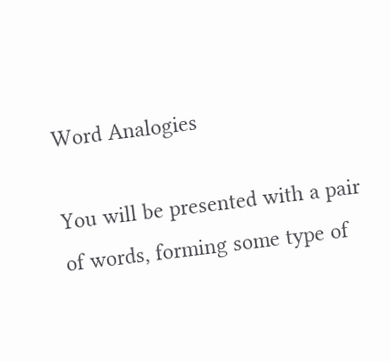Word Analogies

You will be presented with a pair of words, forming some type of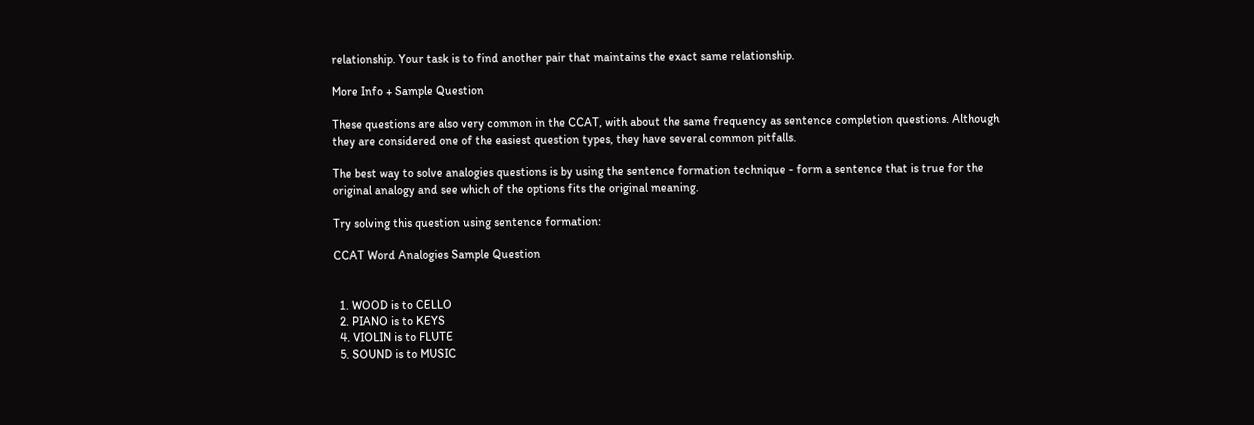relationship. Your task is to find another pair that maintains the exact same relationship.

More Info + Sample Question

These questions are also very common in the CCAT, with about the same frequency as sentence completion questions. Although they are considered one of the easiest question types, they have several common pitfalls.

The best way to solve analogies questions is by using the sentence formation technique - form a sentence that is true for the original analogy and see which of the options fits the original meaning.

Try solving this question using sentence formation:

CCAT Word Analogies Sample Question


  1. WOOD is to CELLO
  2. PIANO is to KEYS
  4. VIOLIN is to FLUTE
  5. SOUND is to MUSIC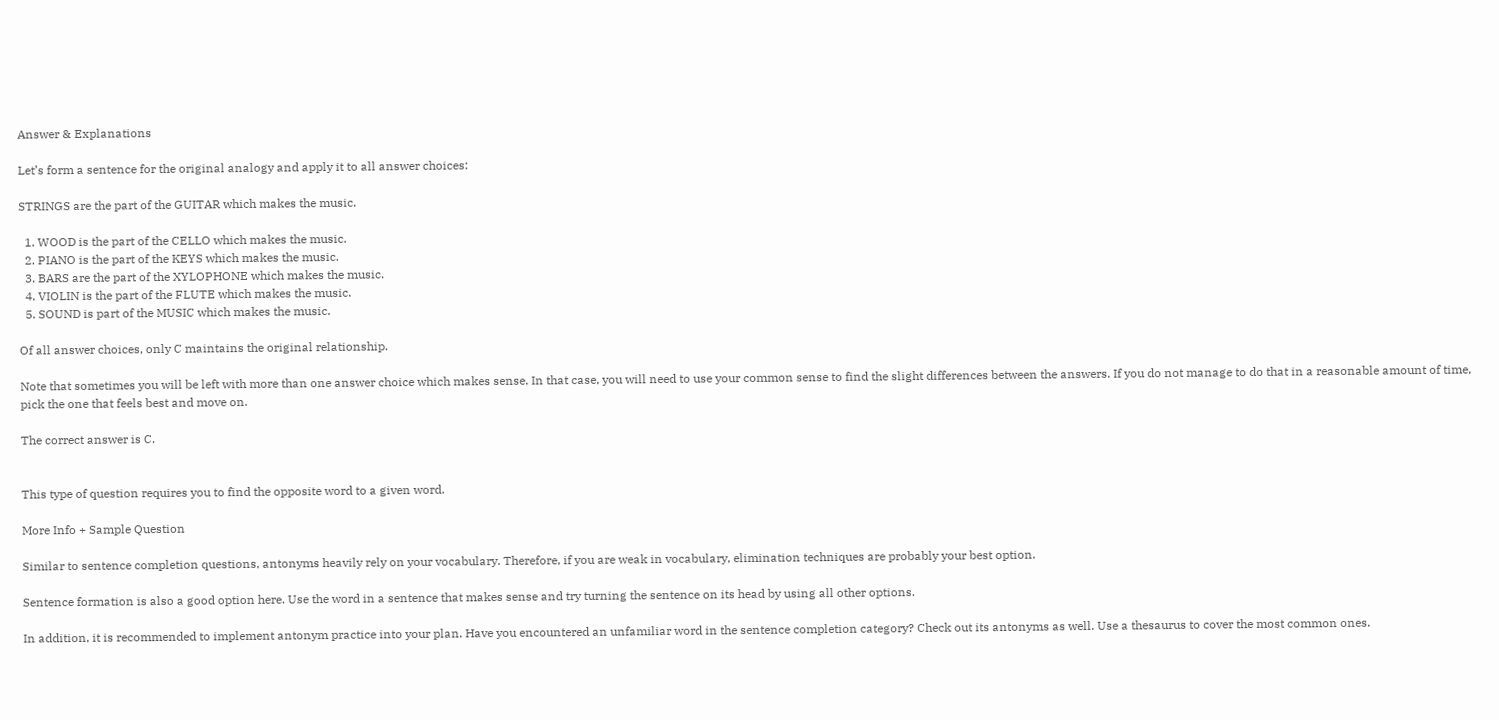Answer & Explanations

Let’s form a sentence for the original analogy and apply it to all answer choices:

STRINGS are the part of the GUITAR which makes the music.

  1. WOOD is the part of the CELLO which makes the music.
  2. PIANO is the part of the KEYS which makes the music.
  3. BARS are the part of the XYLOPHONE which makes the music.
  4. VIOLIN is the part of the FLUTE which makes the music.
  5. SOUND is part of the MUSIC which makes the music.

Of all answer choices, only C maintains the original relationship.

Note that sometimes you will be left with more than one answer choice which makes sense. In that case, you will need to use your common sense to find the slight differences between the answers. If you do not manage to do that in a reasonable amount of time, pick the one that feels best and move on.

The correct answer is C.


This type of question requires you to find the opposite word to a given word.

More Info + Sample Question

Similar to sentence completion questions, antonyms heavily rely on your vocabulary. Therefore, if you are weak in vocabulary, elimination techniques are probably your best option.

Sentence formation is also a good option here. Use the word in a sentence that makes sense and try turning the sentence on its head by using all other options.

In addition, it is recommended to implement antonym practice into your plan. Have you encountered an unfamiliar word in the sentence completion category? Check out its antonyms as well. Use a thesaurus to cover the most common ones.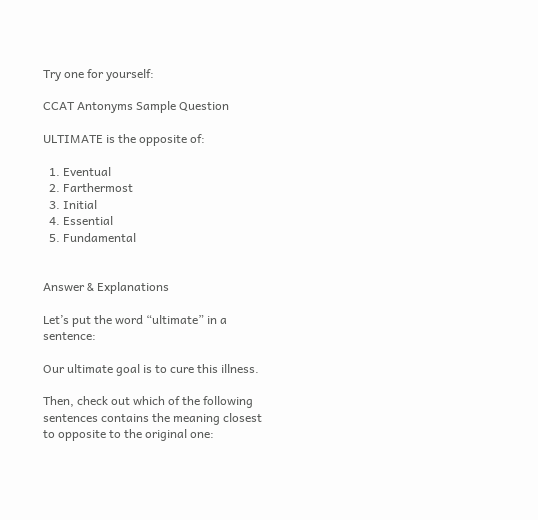Try one for yourself:

CCAT Antonyms Sample Question

ULTIMATE is the opposite of:

  1. Eventual
  2. Farthermost
  3. Initial
  4. Essential
  5. Fundamental


Answer & Explanations

Let’s put the word “ultimate” in a sentence:

Our ultimate goal is to cure this illness.

Then, check out which of the following sentences contains the meaning closest to opposite to the original one: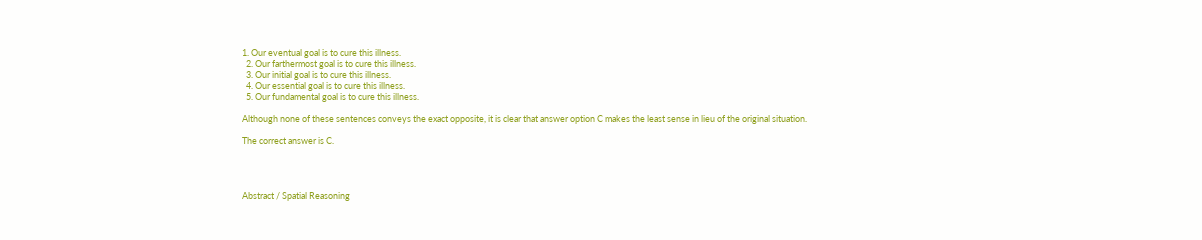1. Our eventual goal is to cure this illness.
  2. Our farthermost goal is to cure this illness.
  3. Our initial goal is to cure this illness.
  4. Our essential goal is to cure this illness.
  5. Our fundamental goal is to cure this illness.

Although none of these sentences conveys the exact opposite, it is clear that answer option C makes the least sense in lieu of the original situation.

The correct answer is C.




Abstract / Spatial Reasoning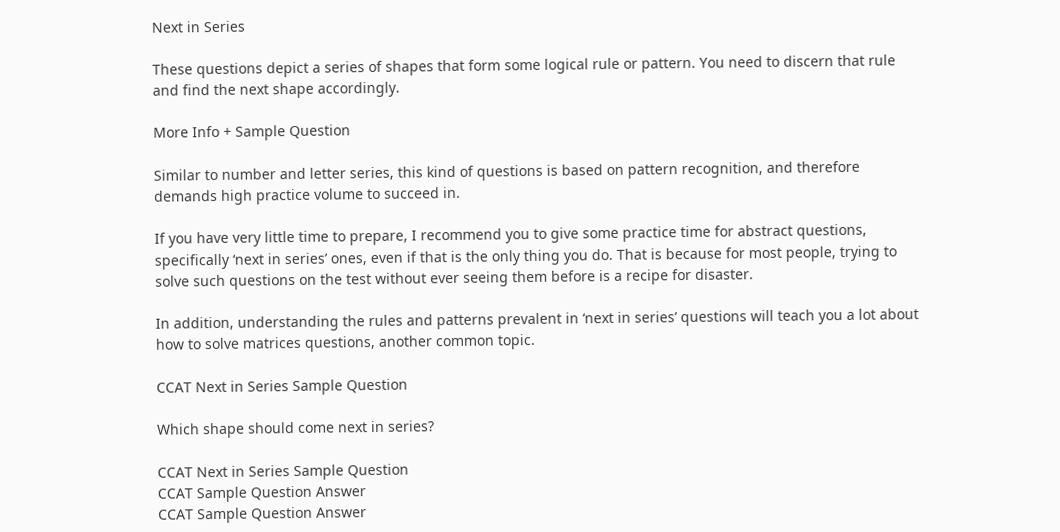Next in Series

These questions depict a series of shapes that form some logical rule or pattern. You need to discern that rule and find the next shape accordingly.

More Info + Sample Question

Similar to number and letter series, this kind of questions is based on pattern recognition, and therefore demands high practice volume to succeed in.

If you have very little time to prepare, I recommend you to give some practice time for abstract questions, specifically ‘next in series’ ones, even if that is the only thing you do. That is because for most people, trying to solve such questions on the test without ever seeing them before is a recipe for disaster.

In addition, understanding the rules and patterns prevalent in ‘next in series’ questions will teach you a lot about how to solve matrices questions, another common topic.

CCAT Next in Series Sample Question

Which shape should come next in series?

CCAT Next in Series Sample Question
CCAT Sample Question Answer
CCAT Sample Question Answer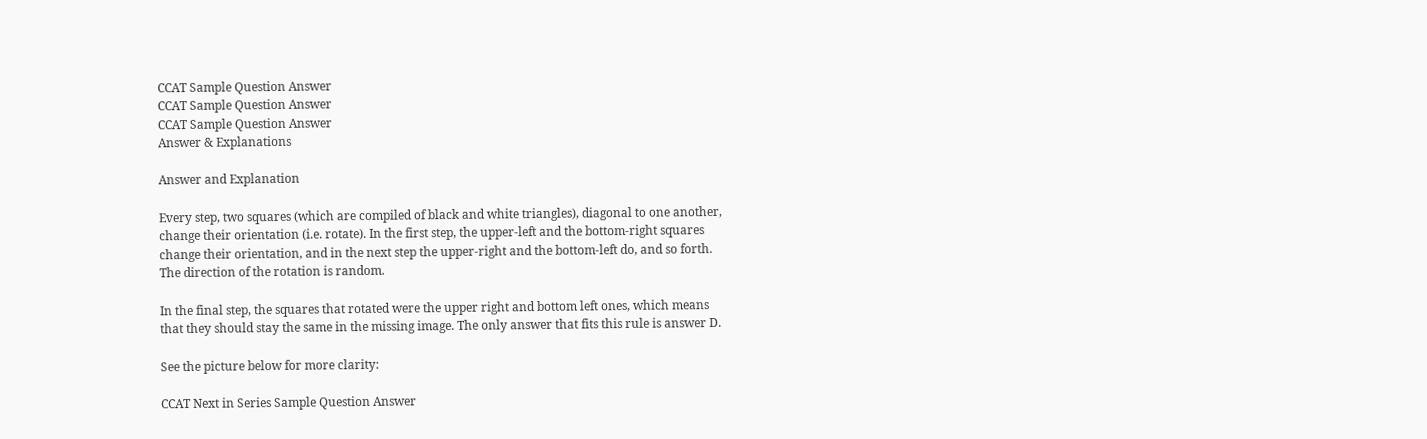CCAT Sample Question Answer
CCAT Sample Question Answer
CCAT Sample Question Answer
Answer & Explanations

Answer and Explanation

Every step, two squares (which are compiled of black and white triangles), diagonal to one another, change their orientation (i.e. rotate). In the first step, the upper-left and the bottom-right squares change their orientation, and in the next step the upper-right and the bottom-left do, and so forth. The direction of the rotation is random.

In the final step, the squares that rotated were the upper right and bottom left ones, which means that they should stay the same in the missing image. The only answer that fits this rule is answer D.

See the picture below for more clarity:

CCAT Next in Series Sample Question Answer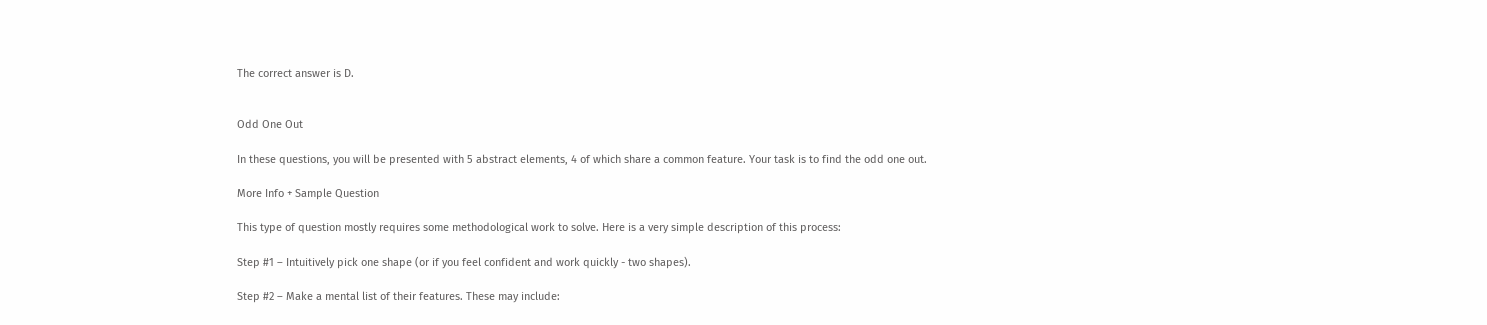The correct answer is D.


Odd One Out

In these questions, you will be presented with 5 abstract elements, 4 of which share a common feature. Your task is to find the odd one out.

More Info + Sample Question

This type of question mostly requires some methodological work to solve. Here is a very simple description of this process:

Step #1 – Intuitively pick one shape (or if you feel confident and work quickly - two shapes).

Step #2 – Make a mental list of their features. These may include: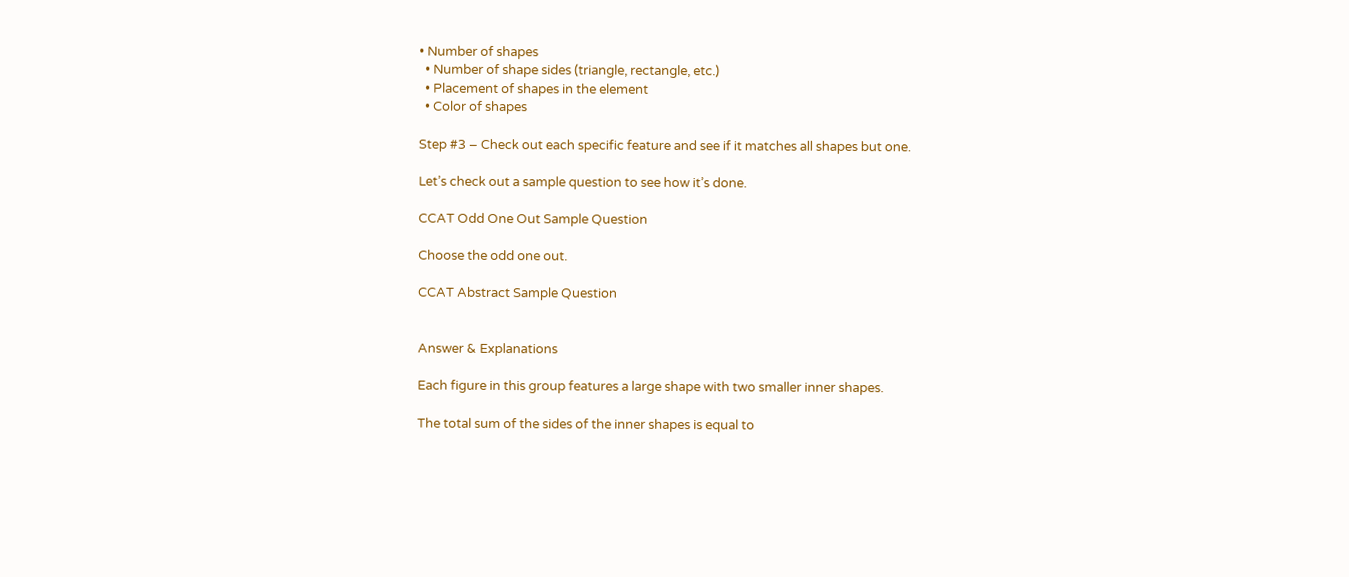• Number of shapes
  • Number of shape sides (triangle, rectangle, etc.)
  • Placement of shapes in the element
  • Color of shapes

Step #3 – Check out each specific feature and see if it matches all shapes but one.

Let’s check out a sample question to see how it’s done.

CCAT Odd One Out Sample Question

Choose the odd one out.

CCAT Abstract Sample Question


Answer & Explanations

Each figure in this group features a large shape with two smaller inner shapes.

The total sum of the sides of the inner shapes is equal to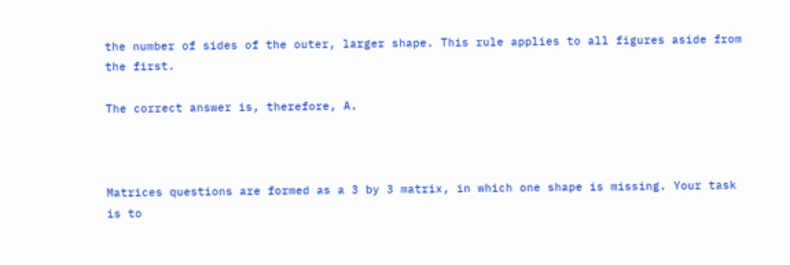the number of sides of the outer, larger shape. This rule applies to all figures aside from the first.

The correct answer is, therefore, A.



Matrices questions are formed as a 3 by 3 matrix, in which one shape is missing. Your task is to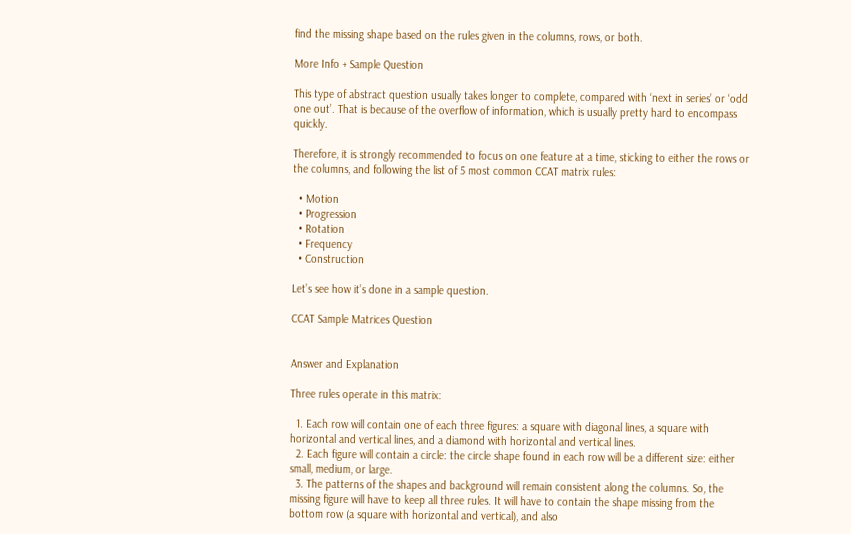find the missing shape based on the rules given in the columns, rows, or both.

More Info + Sample Question

This type of abstract question usually takes longer to complete, compared with ‘next in series’ or ‘odd one out’. That is because of the overflow of information, which is usually pretty hard to encompass quickly.

Therefore, it is strongly recommended to focus on one feature at a time, sticking to either the rows or the columns, and following the list of 5 most common CCAT matrix rules:

  • Motion
  • Progression
  • Rotation
  • Frequency
  • Construction

Let’s see how it’s done in a sample question.

CCAT Sample Matrices Question


Answer and Explanation

Three rules operate in this matrix:

  1. Each row will contain one of each three figures: a square with diagonal lines, a square with horizontal and vertical lines, and a diamond with horizontal and vertical lines.
  2. Each figure will contain a circle: the circle shape found in each row will be a different size: either small, medium, or large.
  3. The patterns of the shapes and background will remain consistent along the columns. So, the missing figure will have to keep all three rules. It will have to contain the shape missing from the bottom row (a square with horizontal and vertical), and also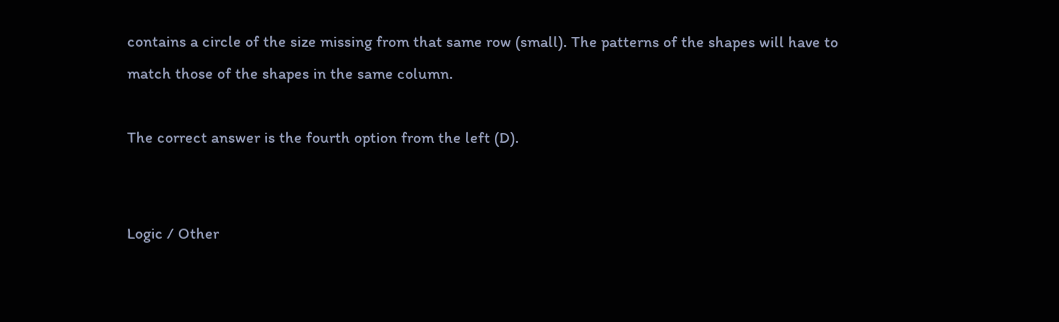contains a circle of the size missing from that same row (small). The patterns of the shapes will have to match those of the shapes in the same column.

The correct answer is the fourth option from the left (D).


Logic / Other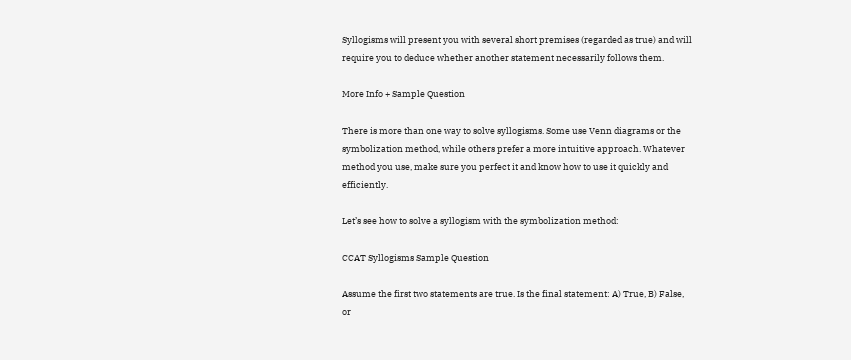Syllogisms will present you with several short premises (regarded as true) and will require you to deduce whether another statement necessarily follows them.

More Info + Sample Question

There is more than one way to solve syllogisms. Some use Venn diagrams or the symbolization method, while others prefer a more intuitive approach. Whatever method you use, make sure you perfect it and know how to use it quickly and efficiently.

Let’s see how to solve a syllogism with the symbolization method:

CCAT Syllogisms Sample Question

Assume the first two statements are true. Is the final statement: A) True, B) False, or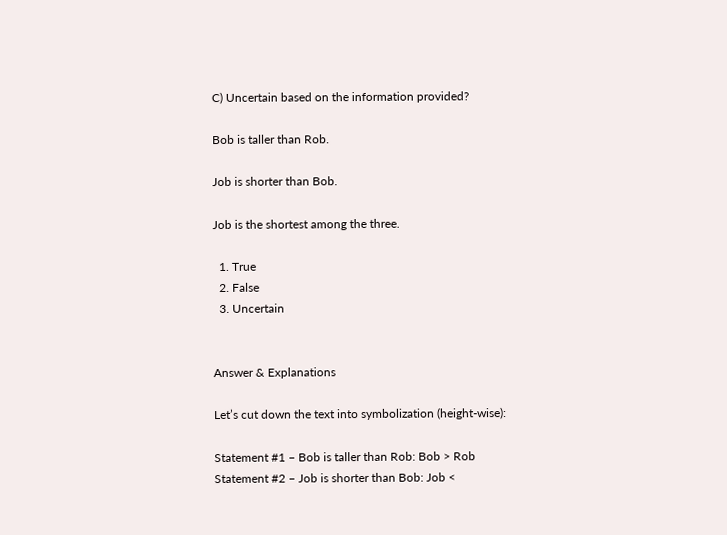C) Uncertain based on the information provided?

Bob is taller than Rob.

Job is shorter than Bob.

Job is the shortest among the three.

  1. True
  2. False
  3. Uncertain


Answer & Explanations

Let’s cut down the text into symbolization (height-wise):

Statement #1 – Bob is taller than Rob: Bob > Rob
Statement #2 – Job is shorter than Bob: Job <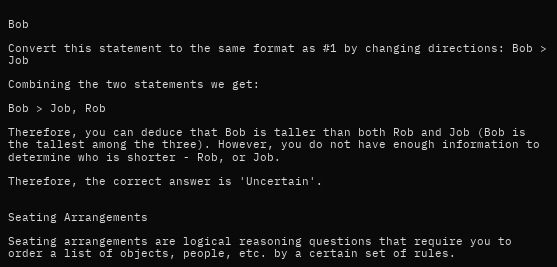Bob

Convert this statement to the same format as #1 by changing directions: Bob > Job

Combining the two statements we get:

Bob > Job, Rob

Therefore, you can deduce that Bob is taller than both Rob and Job (Bob is the tallest among the three). However, you do not have enough information to determine who is shorter - Rob, or Job.

Therefore, the correct answer is 'Uncertain'.


Seating Arrangements

Seating arrangements are logical reasoning questions that require you to order a list of objects, people, etc. by a certain set of rules.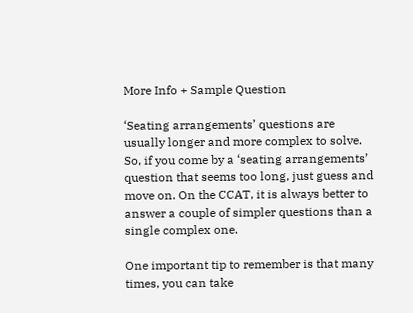More Info + Sample Question

‘Seating arrangements’ questions are usually longer and more complex to solve. So, if you come by a ‘seating arrangements’ question that seems too long, just guess and move on. On the CCAT, it is always better to answer a couple of simpler questions than a single complex one.

One important tip to remember is that many times, you can take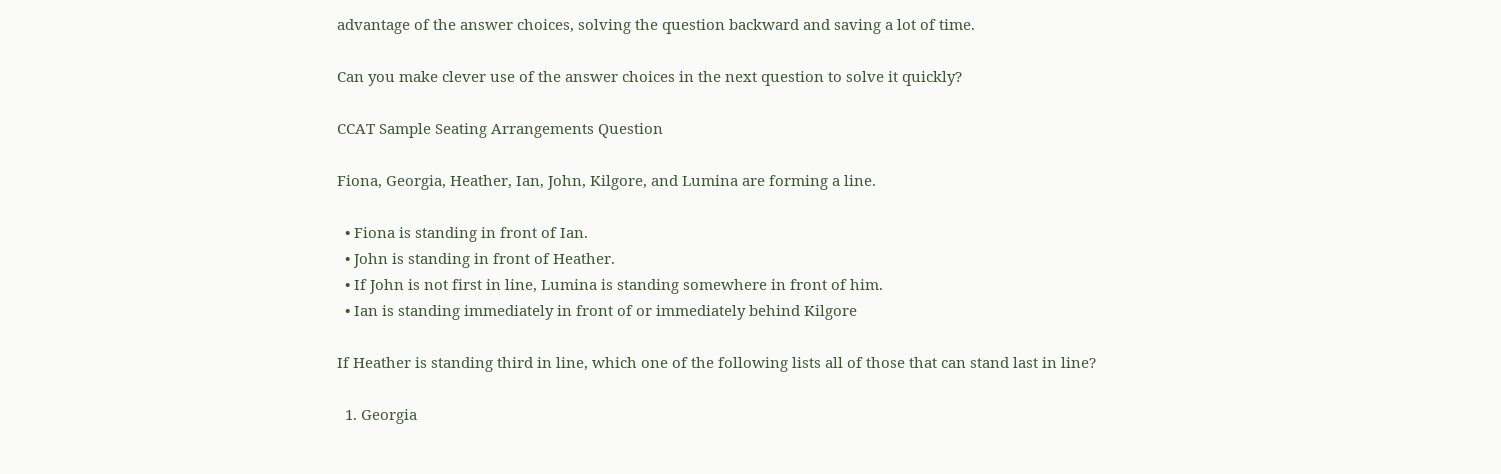advantage of the answer choices, solving the question backward and saving a lot of time.

Can you make clever use of the answer choices in the next question to solve it quickly?

CCAT Sample Seating Arrangements Question

Fiona, Georgia, Heather, Ian, John, Kilgore, and Lumina are forming a line.

  • Fiona is standing in front of Ian.
  • John is standing in front of Heather.
  • If John is not first in line, Lumina is standing somewhere in front of him.
  • Ian is standing immediately in front of or immediately behind Kilgore

If Heather is standing third in line, which one of the following lists all of those that can stand last in line?

  1. Georgia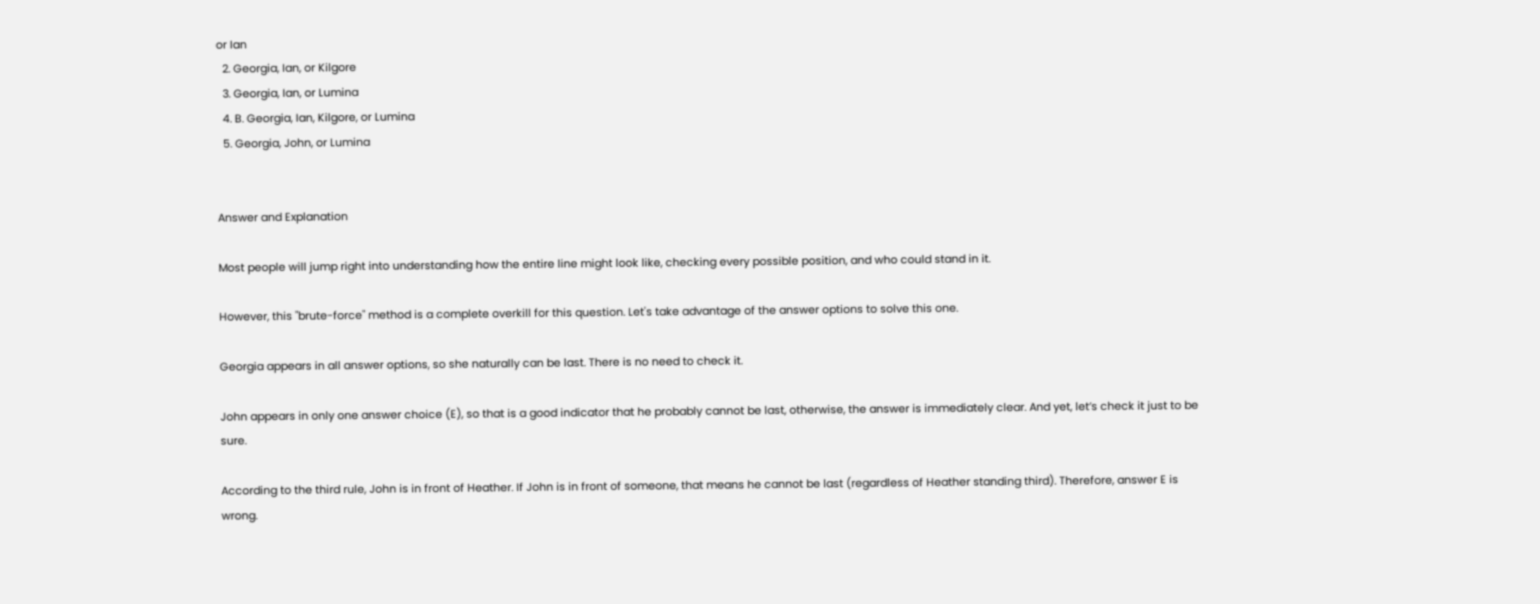or Ian
  2. Georgia, Ian, or Kilgore
  3. Georgia, Ian, or Lumina
  4. B. Georgia, Ian, Kilgore, or Lumina
  5. Georgia, John, or Lumina


Answer and Explanation

Most people will jump right into understanding how the entire line might look like, checking every possible position, and who could stand in it.

However, this "brute-force" method is a complete overkill for this question. Let's take advantage of the answer options to solve this one.

Georgia appears in all answer options, so she naturally can be last. There is no need to check it.

John appears in only one answer choice (E), so that is a good indicator that he probably cannot be last, otherwise, the answer is immediately clear. And yet, let’s check it just to be sure.

According to the third rule, John is in front of Heather. If John is in front of someone, that means he cannot be last (regardless of Heather standing third). Therefore, answer E is wrong.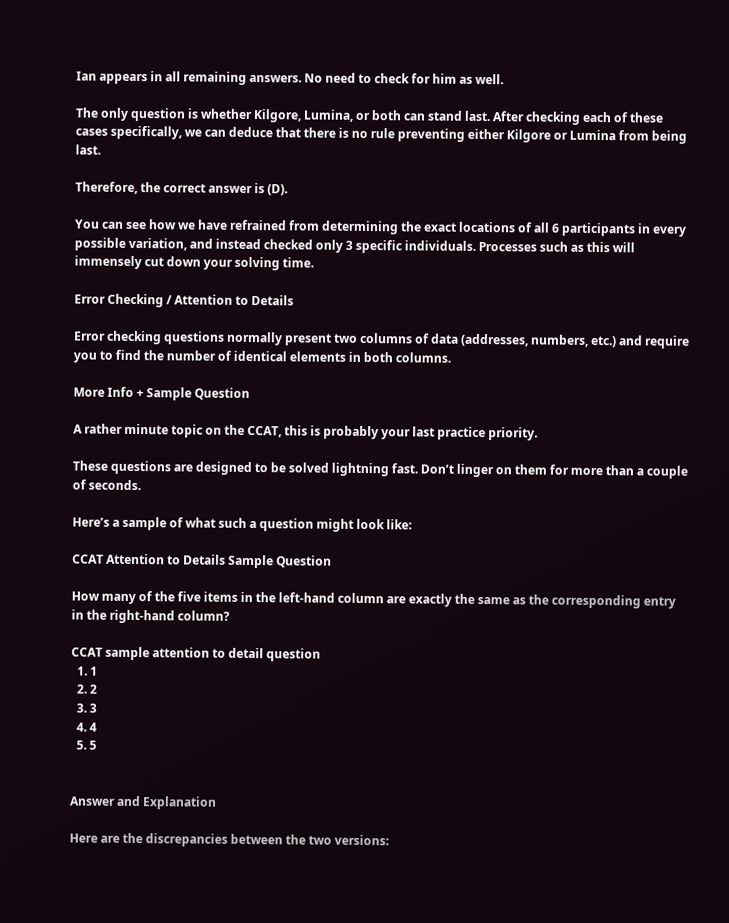Ian appears in all remaining answers. No need to check for him as well.

The only question is whether Kilgore, Lumina, or both can stand last. After checking each of these cases specifically, we can deduce that there is no rule preventing either Kilgore or Lumina from being last.

Therefore, the correct answer is (D).

You can see how we have refrained from determining the exact locations of all 6 participants in every possible variation, and instead checked only 3 specific individuals. Processes such as this will immensely cut down your solving time.

Error Checking / Attention to Details

Error checking questions normally present two columns of data (addresses, numbers, etc.) and require you to find the number of identical elements in both columns.

More Info + Sample Question

A rather minute topic on the CCAT, this is probably your last practice priority.

These questions are designed to be solved lightning fast. Don’t linger on them for more than a couple of seconds.

Here’s a sample of what such a question might look like:

CCAT Attention to Details Sample Question

How many of the five items in the left-hand column are exactly the same as the corresponding entry in the right-hand column?

CCAT sample attention to detail question
  1. 1
  2. 2
  3. 3
  4. 4
  5. 5


Answer and Explanation

Here are the discrepancies between the two versions: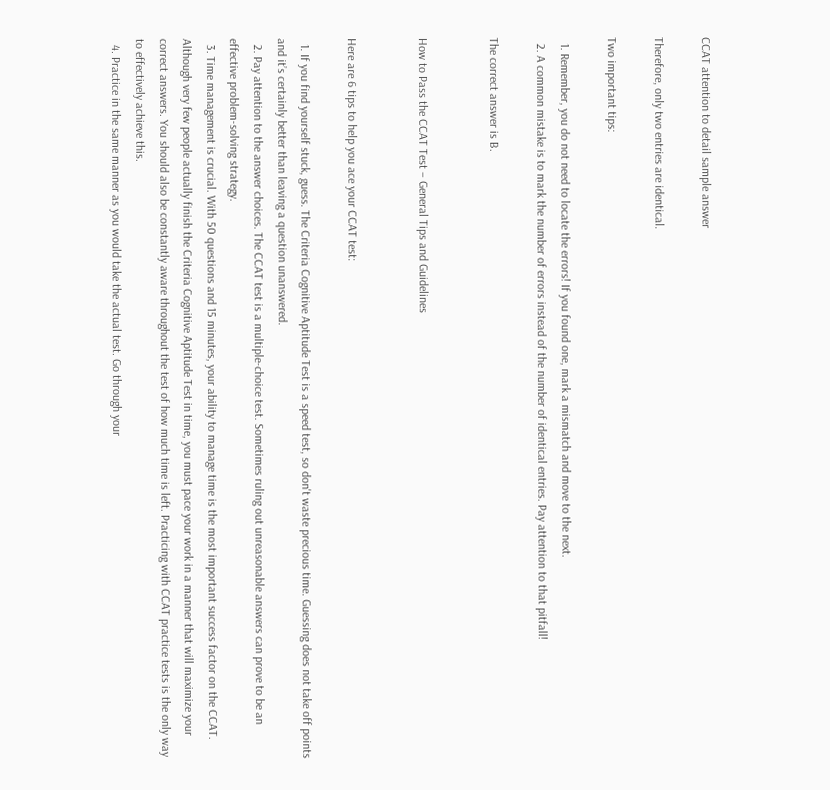CCAT attention to detail sample answer

Therefore, only two entries are identical.

Two important tips:

  1. Remember, you do not need to locate the errors! If you found one, mark a mismatch and move to the next.
  2. A common mistake is to mark the number of errors instead of the number of identical entries. Pay attention to that pitfall!

The correct answer is B.


How to Pass the CCAT Test – General Tips and Guidelines


Here are 6 tips to help you ace your CCAT test:

  1. If you find yourself stuck, guess. The Criteria Cognitive Aptitude Test is a speed test, so don't waste precious time. Guessing does not take off points and it’s certainly better than leaving a question unanswered.
  2. Pay attention to the answer choices. The CCAT test is a multiple-choice test. Sometimes ruling out unreasonable answers can prove to be an effective problem-solving strategy.
  3. Time management is crucial. With 50 questions and 15 minutes, your ability to manage time is the most important success factor on the CCAT. Although very few people actually finish the Criteria Cognitive Aptitude Test in time, you must pace your work in a manner that will maximize your correct answers. You should also be constantly aware throughout the test of how much time is left. Practicing with CCAT practice tests is the only way to effectively achieve this.
  4. Practice in the same manner as you would take the actual test. Go through your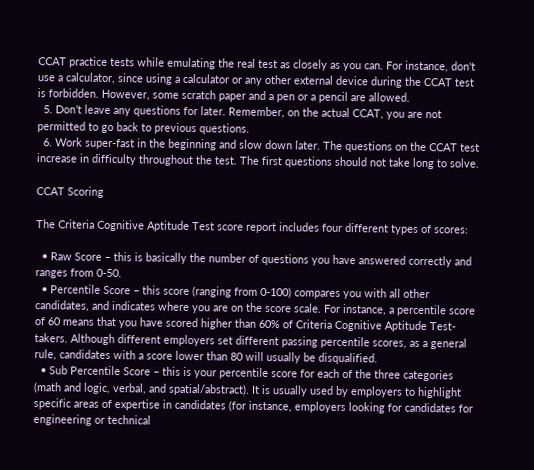CCAT practice tests while emulating the real test as closely as you can. For instance, don't use a calculator, since using a calculator or any other external device during the CCAT test is forbidden. However, some scratch paper and a pen or a pencil are allowed.
  5. Don’t leave any questions for later. Remember, on the actual CCAT, you are not permitted to go back to previous questions.
  6. Work super-fast in the beginning and slow down later. The questions on the CCAT test increase in difficulty throughout the test. The first questions should not take long to solve.

CCAT Scoring

The Criteria Cognitive Aptitude Test score report includes four different types of scores:

  • Raw Score – this is basically the number of questions you have answered correctly and ranges from 0-50.
  • Percentile Score – this score (ranging from 0-100) compares you with all other candidates, and indicates where you are on the score scale. For instance, a percentile score of 60 means that you have scored higher than 60% of Criteria Cognitive Aptitude Test-takers. Although different employers set different passing percentile scores, as a general rule, candidates with a score lower than 80 will usually be disqualified.
  • Sub Percentile Score – this is your percentile score for each of the three categories (math and logic, verbal, and spatial/abstract). It is usually used by employers to highlight specific areas of expertise in candidates (for instance, employers looking for candidates for engineering or technical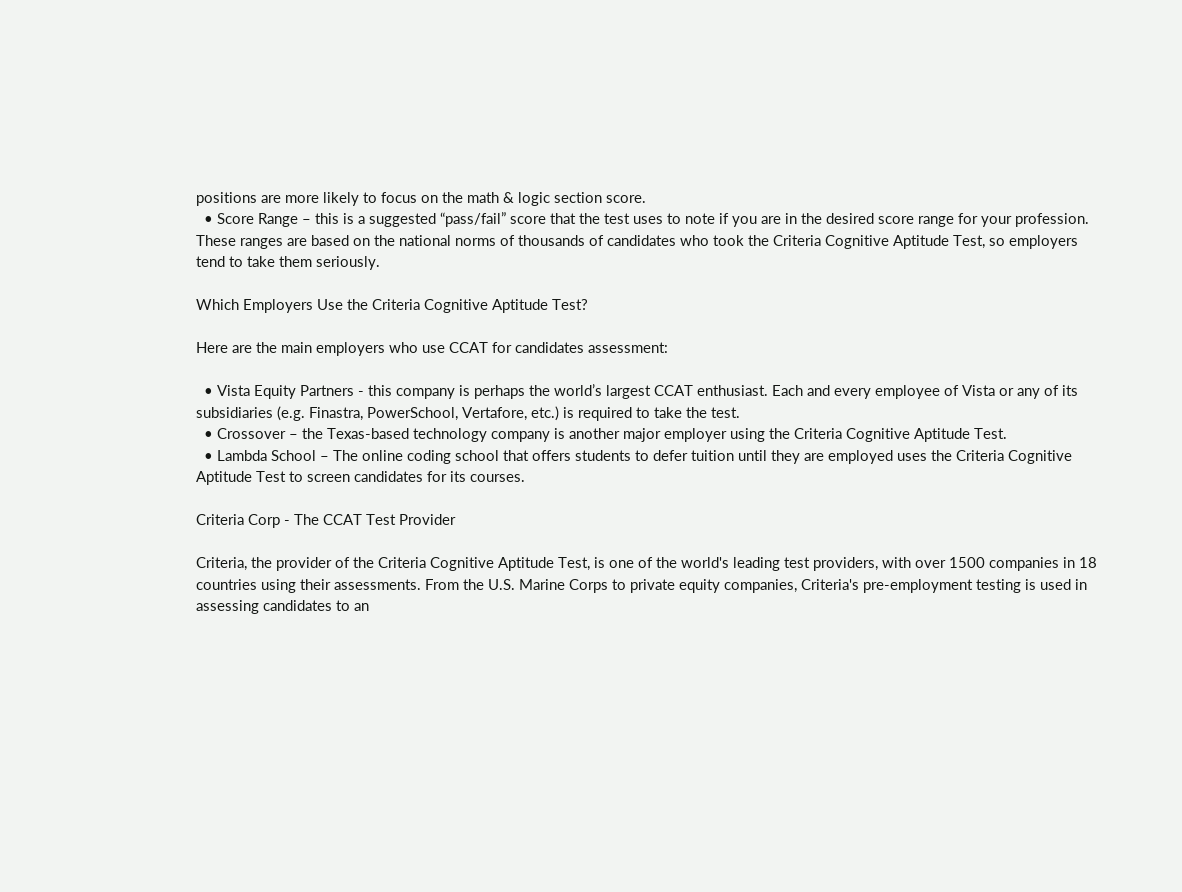positions are more likely to focus on the math & logic section score.
  • Score Range – this is a suggested “pass/fail” score that the test uses to note if you are in the desired score range for your profession. These ranges are based on the national norms of thousands of candidates who took the Criteria Cognitive Aptitude Test, so employers tend to take them seriously.

Which Employers Use the Criteria Cognitive Aptitude Test?

Here are the main employers who use CCAT for candidates assessment:

  • Vista Equity Partners - this company is perhaps the world’s largest CCAT enthusiast. Each and every employee of Vista or any of its subsidiaries (e.g. Finastra, PowerSchool, Vertafore, etc.) is required to take the test.
  • Crossover – the Texas-based technology company is another major employer using the Criteria Cognitive Aptitude Test.
  • Lambda School – The online coding school that offers students to defer tuition until they are employed uses the Criteria Cognitive Aptitude Test to screen candidates for its courses.

Criteria Corp - The CCAT Test Provider

Criteria, the provider of the Criteria Cognitive Aptitude Test, is one of the world's leading test providers, with over 1500 companies in 18 countries using their assessments. From the U.S. Marine Corps to private equity companies, Criteria's pre-employment testing is used in assessing candidates to an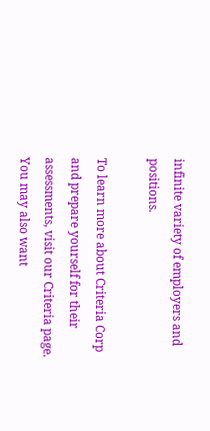infinite variety of employers and positions.

To learn more about Criteria Corp and prepare yourself for their assessments, visit our Criteria page. You may also want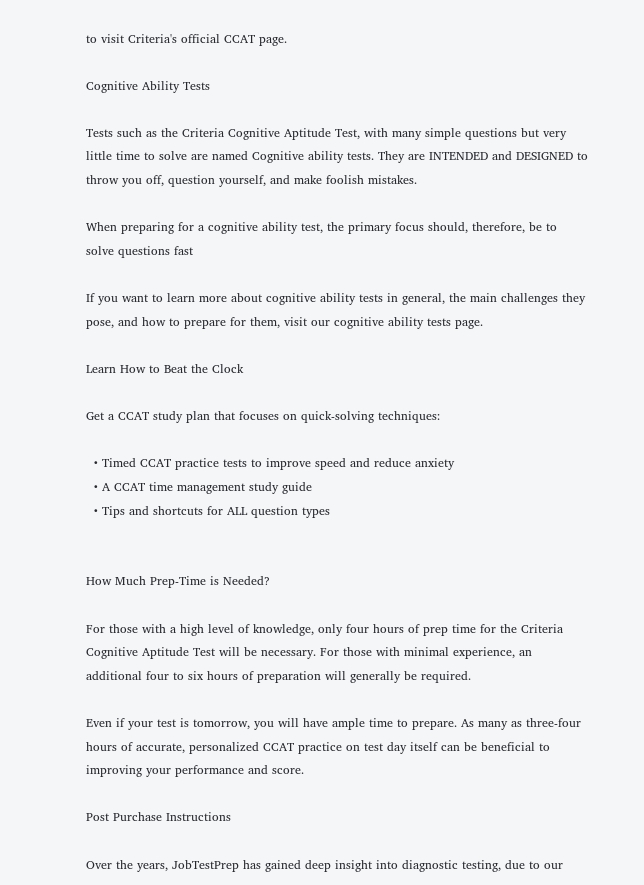to visit Criteria's official CCAT page.

Cognitive Ability Tests

Tests such as the Criteria Cognitive Aptitude Test, with many simple questions but very little time to solve are named Cognitive ability tests. They are INTENDED and DESIGNED to throw you off, question yourself, and make foolish mistakes.

When preparing for a cognitive ability test, the primary focus should, therefore, be to solve questions fast

If you want to learn more about cognitive ability tests in general, the main challenges they pose, and how to prepare for them, visit our cognitive ability tests page.

Learn How to Beat the Clock

Get a CCAT study plan that focuses on quick-solving techniques:

  • Timed CCAT practice tests to improve speed and reduce anxiety
  • A CCAT time management study guide
  • Tips and shortcuts for ALL question types


How Much Prep-Time is Needed?

For those with a high level of knowledge, only four hours of prep time for the Criteria Cognitive Aptitude Test will be necessary. For those with minimal experience, an additional four to six hours of preparation will generally be required.

Even if your test is tomorrow, you will have ample time to prepare. As many as three-four hours of accurate, personalized CCAT practice on test day itself can be beneficial to improving your performance and score.

Post Purchase Instructions

Over the years, JobTestPrep has gained deep insight into diagnostic testing, due to our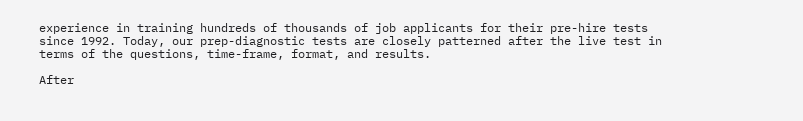experience in training hundreds of thousands of job applicants for their pre-hire tests since 1992. Today, our prep-diagnostic tests are closely patterned after the live test in terms of the questions, time-frame, format, and results.

After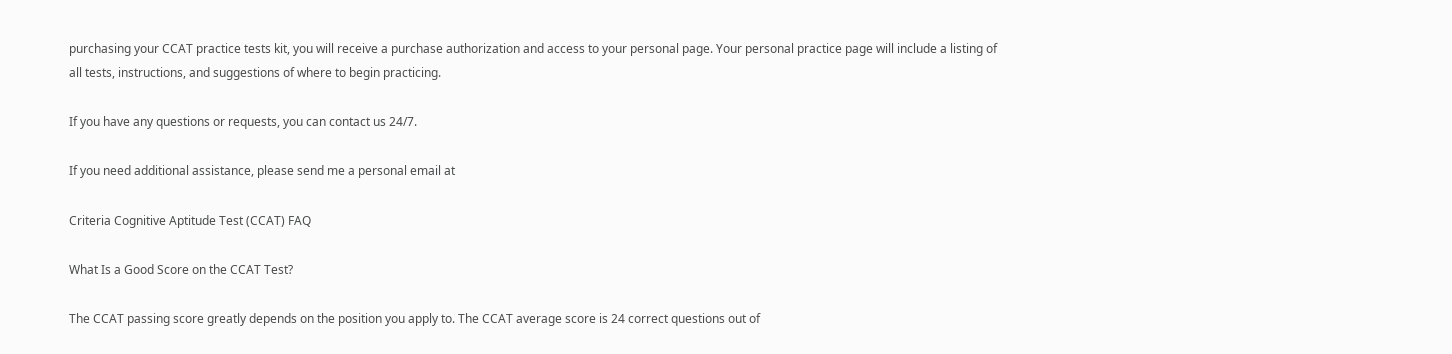purchasing your CCAT practice tests kit, you will receive a purchase authorization and access to your personal page. Your personal practice page will include a listing of all tests, instructions, and suggestions of where to begin practicing.

If you have any questions or requests, you can contact us 24/7.

If you need additional assistance, please send me a personal email at

Criteria Cognitive Aptitude Test (CCAT) FAQ

What Is a Good Score on the CCAT Test?

The CCAT passing score greatly depends on the position you apply to. The CCAT average score is 24 correct questions out of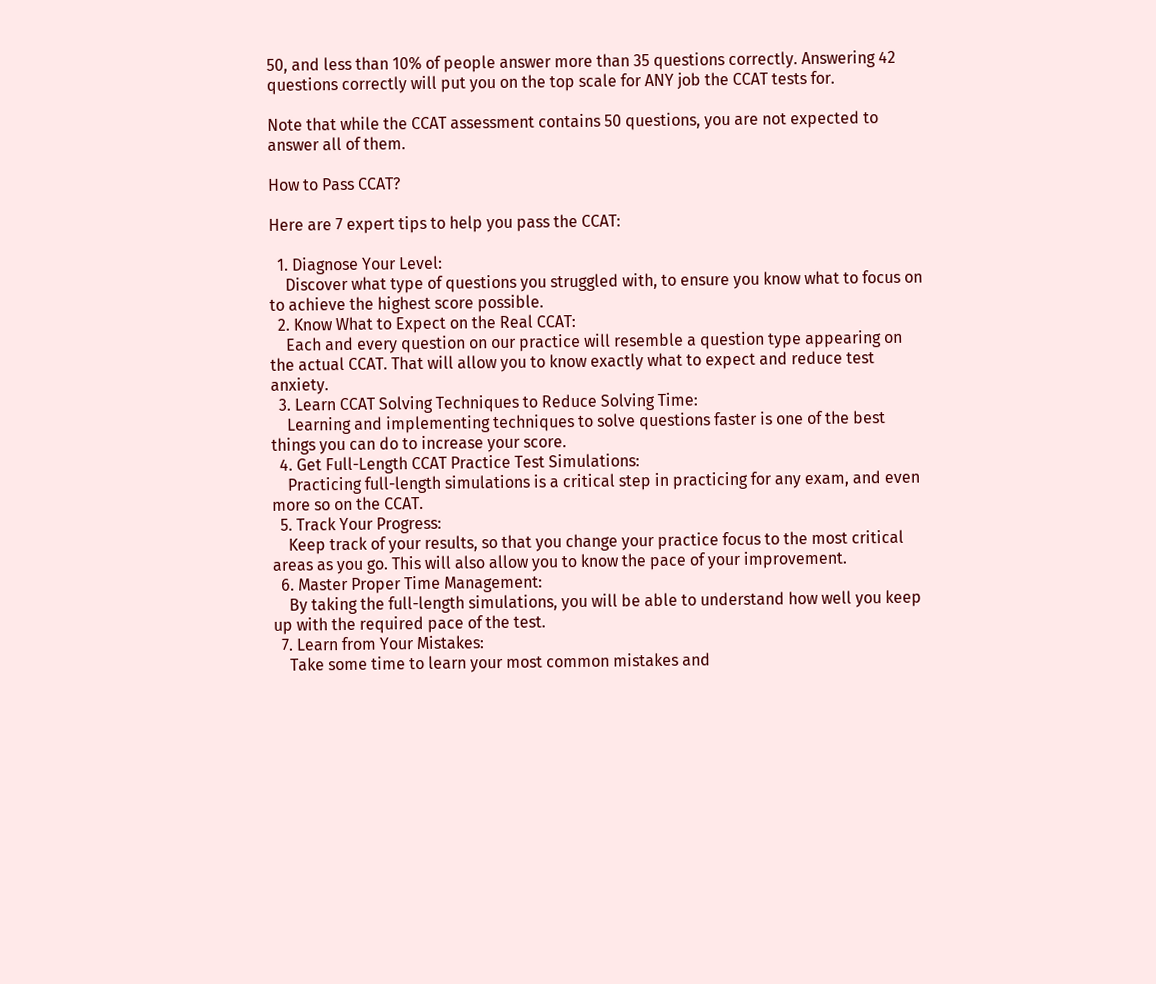50, and less than 10% of people answer more than 35 questions correctly. Answering 42 questions correctly will put you on the top scale for ANY job the CCAT tests for.

Note that while the CCAT assessment contains 50 questions, you are not expected to answer all of them.

How to Pass CCAT?

Here are 7 expert tips to help you pass the CCAT:

  1. Diagnose Your Level:
    Discover what type of questions you struggled with, to ensure you know what to focus on to achieve the highest score possible.
  2. Know What to Expect on the Real CCAT:
    Each and every question on our practice will resemble a question type appearing on the actual CCAT. That will allow you to know exactly what to expect and reduce test anxiety.
  3. Learn CCAT Solving Techniques to Reduce Solving Time:
    Learning and implementing techniques to solve questions faster is one of the best things you can do to increase your score.
  4. Get Full-Length CCAT Practice Test Simulations:
    Practicing full-length simulations is a critical step in practicing for any exam, and even more so on the CCAT.
  5. Track Your Progress:
    Keep track of your results, so that you change your practice focus to the most critical areas as you go. This will also allow you to know the pace of your improvement.
  6. Master Proper Time Management:
    By taking the full-length simulations, you will be able to understand how well you keep up with the required pace of the test.
  7. Learn from Your Mistakes:
    Take some time to learn your most common mistakes and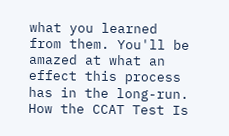what you learned from them. You'll be amazed at what an effect this process has in the long-run.
How the CCAT Test Is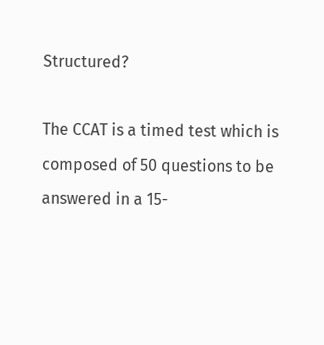Structured?

The CCAT is a timed test which is composed of 50 questions to be answered in a 15-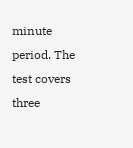minute period. The test covers three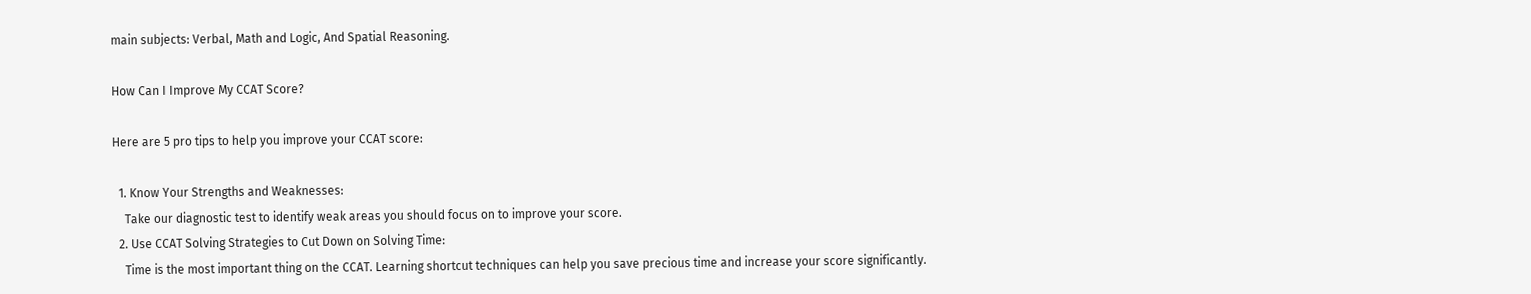main subjects: Verbal, Math and Logic, And Spatial Reasoning.

How Can I Improve My CCAT Score?

Here are 5 pro tips to help you improve your CCAT score:

  1. Know Your Strengths and Weaknesses:
    Take our diagnostic test to identify weak areas you should focus on to improve your score.
  2. Use CCAT Solving Strategies to Cut Down on Solving Time:
    Time is the most important thing on the CCAT. Learning shortcut techniques can help you save precious time and increase your score significantly.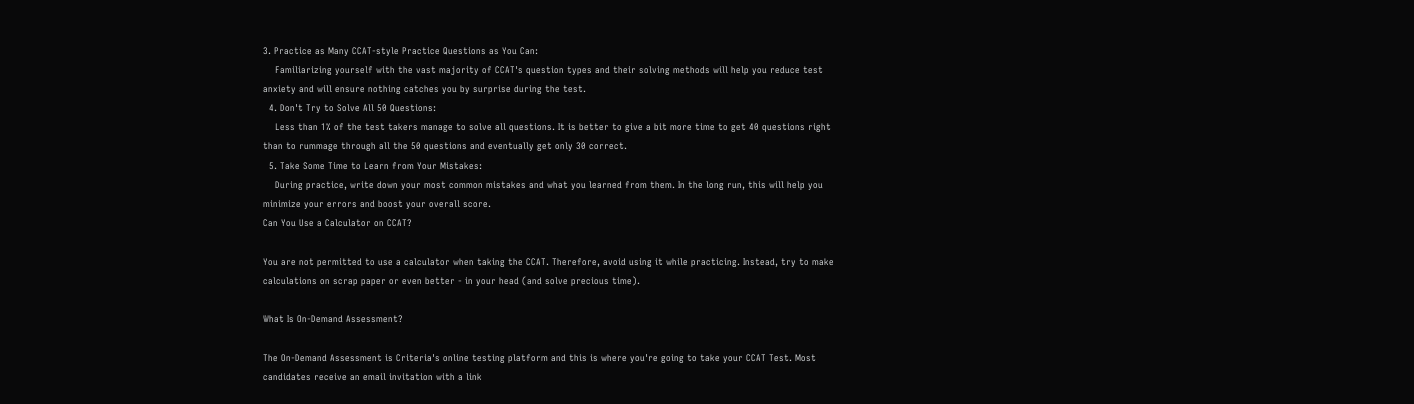3. Practice as Many CCAT-style Practice Questions as You Can:
    Familiarizing yourself with the vast majority of CCAT's question types and their solving methods will help you reduce test anxiety and will ensure nothing catches you by surprise during the test.
  4. Don't Try to Solve All 50 Questions:
    Less than 1% of the test takers manage to solve all questions. It is better to give a bit more time to get 40 questions right than to rummage through all the 50 questions and eventually get only 30 correct.
  5. Take Some Time to Learn from Your Mistakes:
    During practice, write down your most common mistakes and what you learned from them. In the long run, this will help you minimize your errors and boost your overall score.
Can You Use a Calculator on CCAT?

You are not permitted to use a calculator when taking the CCAT. Therefore, avoid using it while practicing. Instead, try to make calculations on scrap paper or even better - in your head (and solve precious time).

What Is On-Demand Assessment?

The On-Demand Assessment is Criteria's online testing platform and this is where you're going to take your CCAT Test. Most candidates receive an email invitation with a link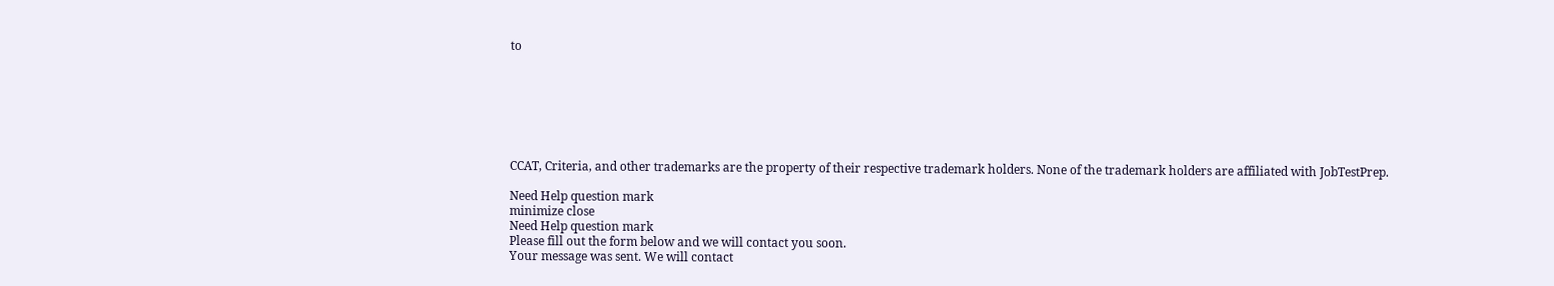to







CCAT, Criteria, and other trademarks are the property of their respective trademark holders. None of the trademark holders are affiliated with JobTestPrep.

Need Help question mark
minimize close
Need Help question mark
Please fill out the form below and we will contact you soon.
Your message was sent. We will contact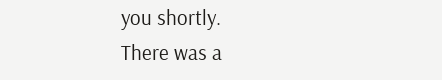you shortly.
There was a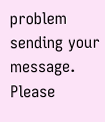problem sending your message. Please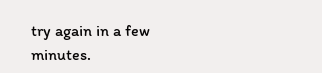try again in a few minutes.